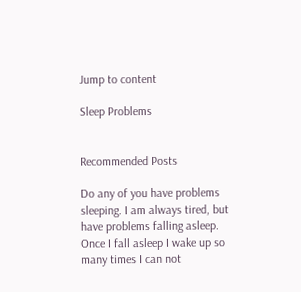Jump to content

Sleep Problems


Recommended Posts

Do any of you have problems sleeping. I am always tired, but have problems falling asleep. Once I fall asleep I wake up so many times I can not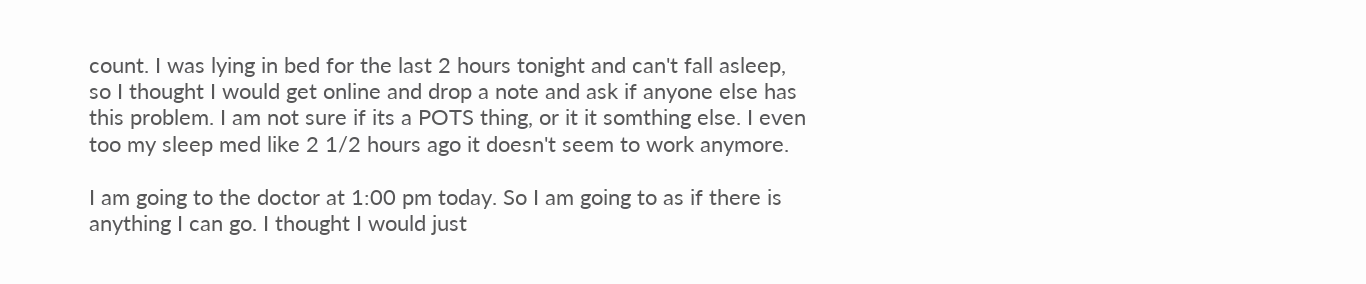count. I was lying in bed for the last 2 hours tonight and can't fall asleep, so I thought I would get online and drop a note and ask if anyone else has this problem. I am not sure if its a POTS thing, or it it somthing else. I even too my sleep med like 2 1/2 hours ago it doesn't seem to work anymore.

I am going to the doctor at 1:00 pm today. So I am going to as if there is anything I can go. I thought I would just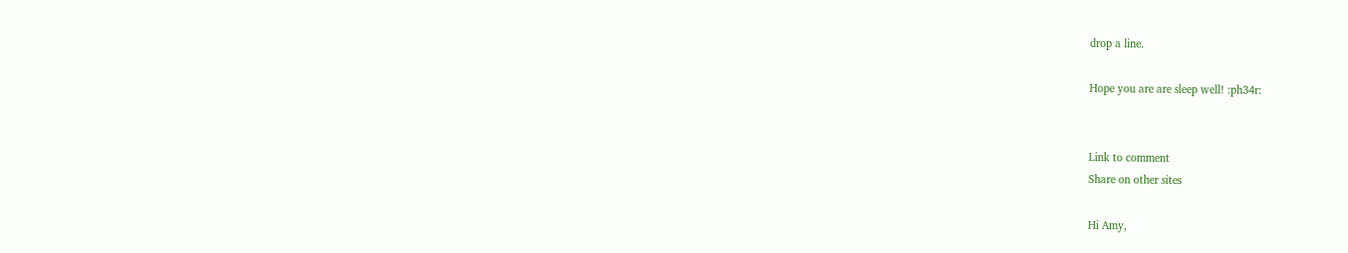drop a line.

Hope you are are sleep well! :ph34r:


Link to comment
Share on other sites

Hi Amy,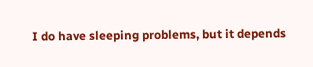I do have sleeping problems, but it depends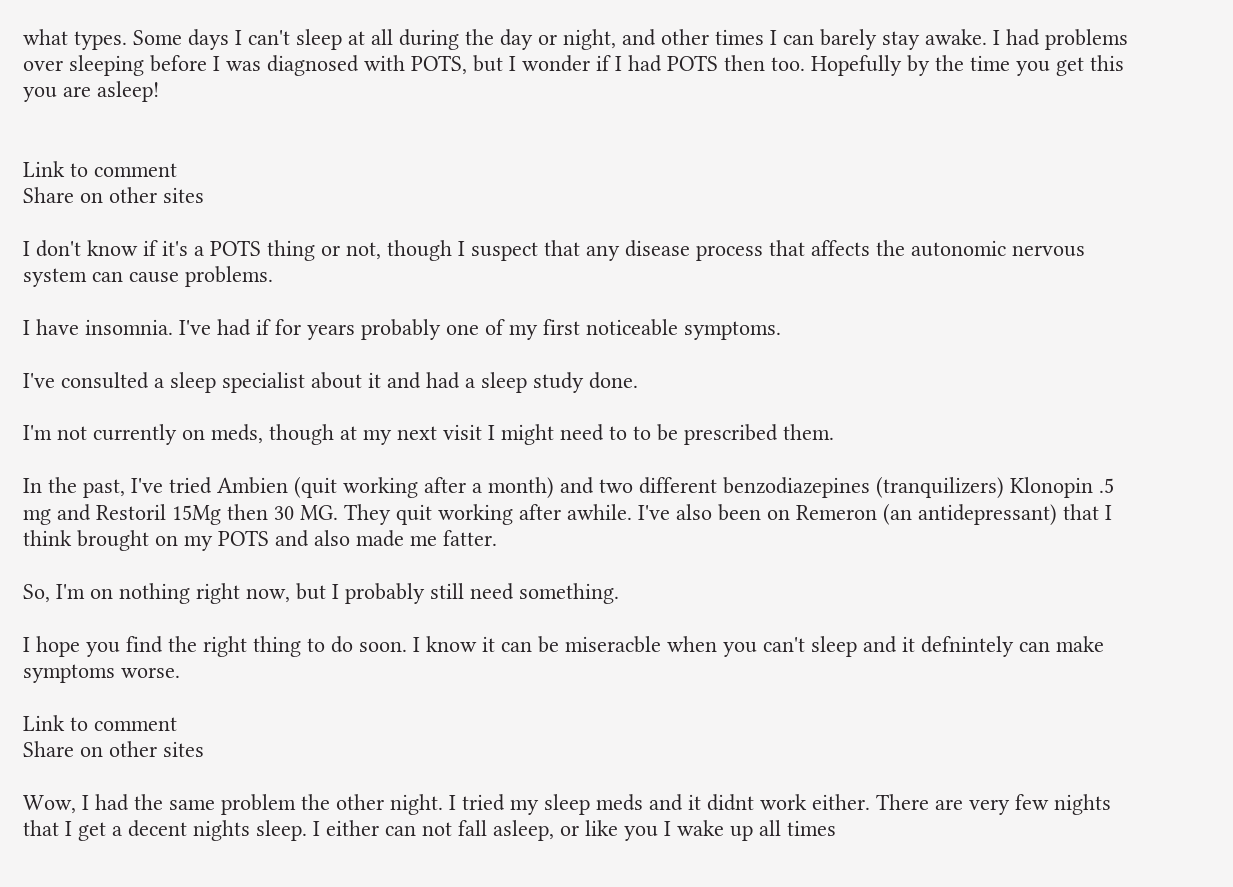what types. Some days I can't sleep at all during the day or night, and other times I can barely stay awake. I had problems over sleeping before I was diagnosed with POTS, but I wonder if I had POTS then too. Hopefully by the time you get this you are asleep!


Link to comment
Share on other sites

I don't know if it's a POTS thing or not, though I suspect that any disease process that affects the autonomic nervous system can cause problems.

I have insomnia. I've had if for years probably one of my first noticeable symptoms.

I've consulted a sleep specialist about it and had a sleep study done.

I'm not currently on meds, though at my next visit I might need to to be prescribed them.

In the past, I've tried Ambien (quit working after a month) and two different benzodiazepines (tranquilizers) Klonopin .5 mg and Restoril 15Mg then 30 MG. They quit working after awhile. I've also been on Remeron (an antidepressant) that I think brought on my POTS and also made me fatter.

So, I'm on nothing right now, but I probably still need something.

I hope you find the right thing to do soon. I know it can be miseracble when you can't sleep and it defnintely can make symptoms worse.

Link to comment
Share on other sites

Wow, I had the same problem the other night. I tried my sleep meds and it didnt work either. There are very few nights that I get a decent nights sleep. I either can not fall asleep, or like you I wake up all times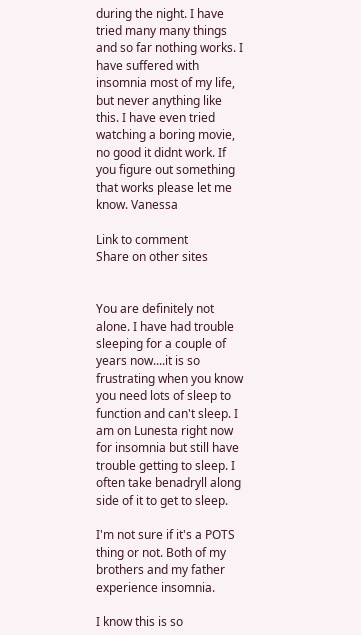during the night. I have tried many many things and so far nothing works. I have suffered with insomnia most of my life, but never anything like this. I have even tried watching a boring movie, no good it didnt work. If you figure out something that works please let me know. Vanessa

Link to comment
Share on other sites


You are definitely not alone. I have had trouble sleeping for a couple of years now....it is so frustrating when you know you need lots of sleep to function and can't sleep. I am on Lunesta right now for insomnia but still have trouble getting to sleep. I often take benadryll along side of it to get to sleep.

I'm not sure if it's a POTS thing or not. Both of my brothers and my father experience insomnia.

I know this is so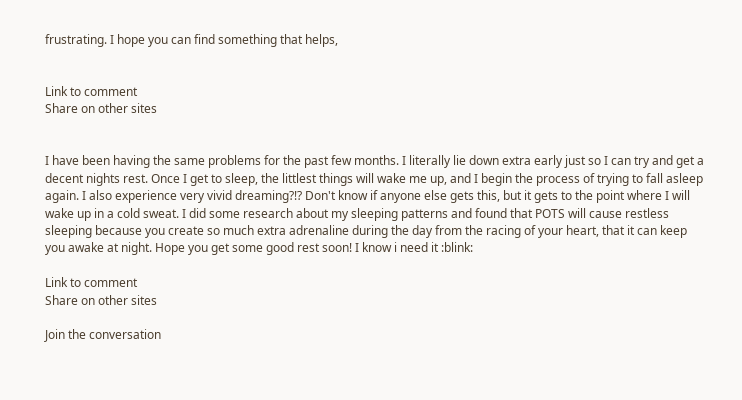frustrating. I hope you can find something that helps,


Link to comment
Share on other sites


I have been having the same problems for the past few months. I literally lie down extra early just so I can try and get a decent nights rest. Once I get to sleep, the littlest things will wake me up, and I begin the process of trying to fall asleep again. I also experience very vivid dreaming?!? Don't know if anyone else gets this, but it gets to the point where I will wake up in a cold sweat. I did some research about my sleeping patterns and found that POTS will cause restless sleeping because you create so much extra adrenaline during the day from the racing of your heart, that it can keep you awake at night. Hope you get some good rest soon! I know i need it :blink:

Link to comment
Share on other sites

Join the conversation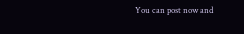You can post now and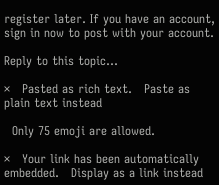register later. If you have an account, sign in now to post with your account.

Reply to this topic...

×   Pasted as rich text.   Paste as plain text instead

  Only 75 emoji are allowed.

×   Your link has been automatically embedded.   Display as a link instead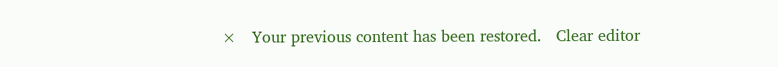×   Your previous content has been restored.   Clear editor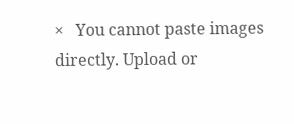×   You cannot paste images directly. Upload or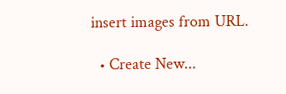insert images from URL.

  • Create New...